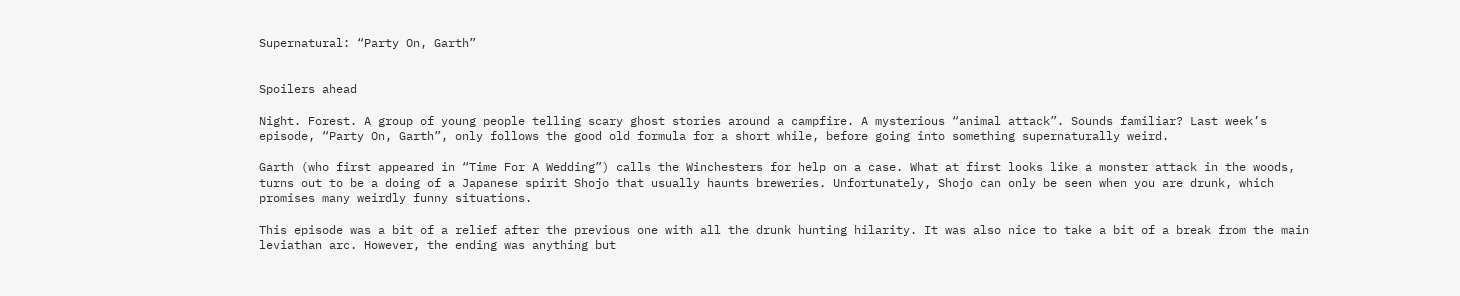Supernatural: “Party On, Garth”


Spoilers ahead

Night. Forest. A group of young people telling scary ghost stories around a campfire. A mysterious “animal attack”. Sounds familiar? Last week’s episode, “Party On, Garth”, only follows the good old formula for a short while, before going into something supernaturally weird.

Garth (who first appeared in “Time For A Wedding”) calls the Winchesters for help on a case. What at first looks like a monster attack in the woods, turns out to be a doing of a Japanese spirit Shojo that usually haunts breweries. Unfortunately, Shojo can only be seen when you are drunk, which promises many weirdly funny situations.

This episode was a bit of a relief after the previous one with all the drunk hunting hilarity. It was also nice to take a bit of a break from the main leviathan arc. However, the ending was anything but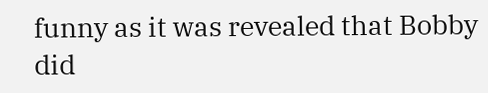funny as it was revealed that Bobby did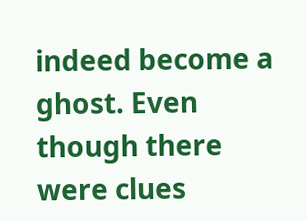indeed become a ghost. Even though there were clues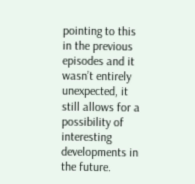pointing to this in the previous episodes and it wasn’t entirely unexpected, it still allows for a possibility of interesting developments in the future.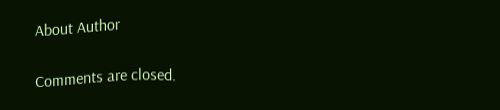About Author

Comments are closed.